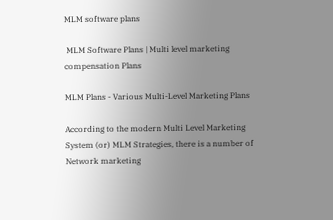MLM software plans

 MLM Software Plans | Multi level marketing compensation Plans

MLM Plans - Various Multi-Level Marketing Plans

According to the modern Multi Level Marketing System (or) MLM Strategies, there is a number of Network marketing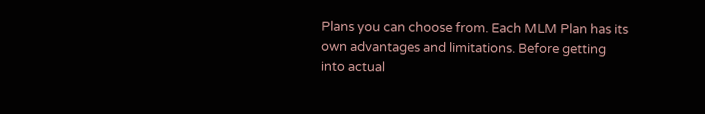Plans you can choose from. Each MLM Plan has its own advantages and limitations. Before getting into actual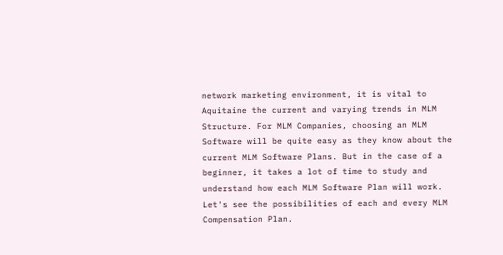network marketing environment, it is vital to Aquitaine the current and varying trends in MLM Structure. For MLM Companies, choosing an MLM Software will be quite easy as they know about the current MLM Software Plans. But in the case of a beginner, it takes a lot of time to study and understand how each MLM Software Plan will work. Let's see the possibilities of each and every MLM Compensation Plan.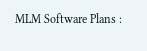MLM Software Plans :